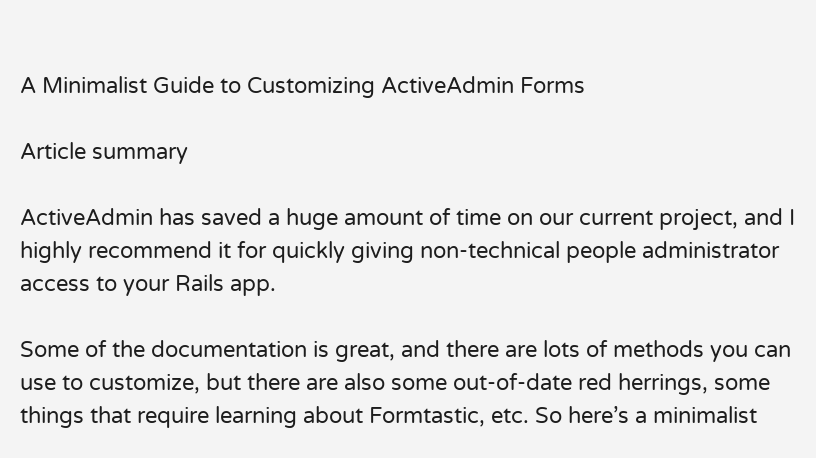A Minimalist Guide to Customizing ActiveAdmin Forms

Article summary

ActiveAdmin has saved a huge amount of time on our current project, and I highly recommend it for quickly giving non-technical people administrator access to your Rails app.

Some of the documentation is great, and there are lots of methods you can use to customize, but there are also some out-of-date red herrings, some things that require learning about Formtastic, etc. So here’s a minimalist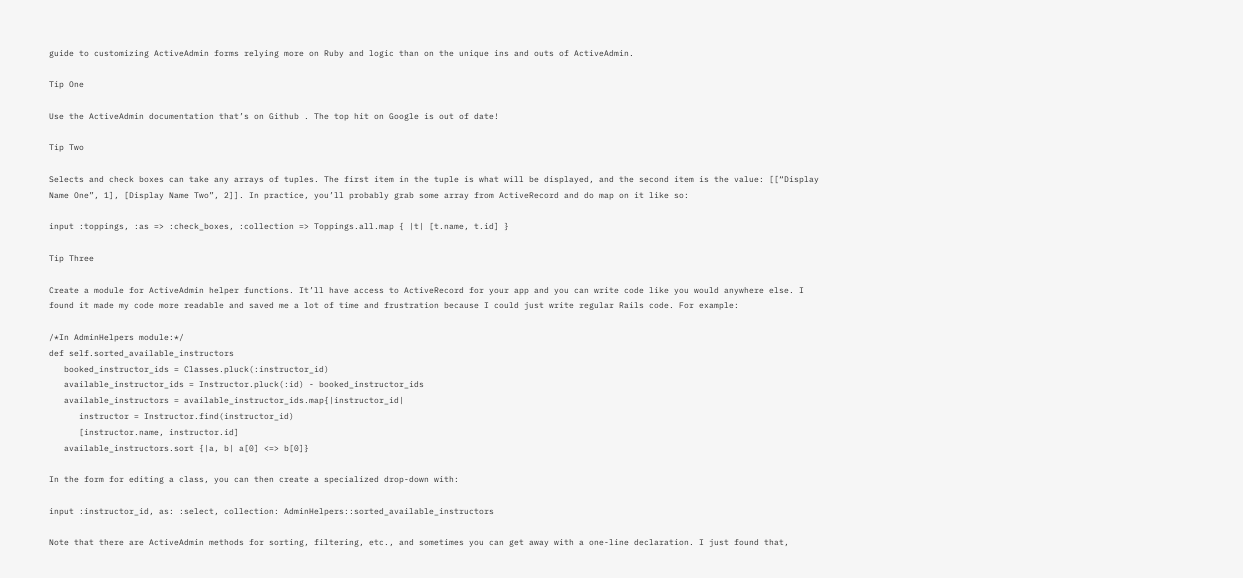guide to customizing ActiveAdmin forms relying more on Ruby and logic than on the unique ins and outs of ActiveAdmin.

Tip One

Use the ActiveAdmin documentation that’s on Github . The top hit on Google is out of date!

Tip Two

Selects and check boxes can take any arrays of tuples. The first item in the tuple is what will be displayed, and the second item is the value: [[“Display Name One”, 1], [Display Name Two”, 2]]. In practice, you’ll probably grab some array from ActiveRecord and do map on it like so:

input :toppings, :as => :check_boxes, :collection => Toppings.all.map { |t| [t.name, t.id] }

Tip Three

Create a module for ActiveAdmin helper functions. It’ll have access to ActiveRecord for your app and you can write code like you would anywhere else. I found it made my code more readable and saved me a lot of time and frustration because I could just write regular Rails code. For example:

/*In AdminHelpers module:*/
def self.sorted_available_instructors
   booked_instructor_ids = Classes.pluck(:instructor_id)
   available_instructor_ids = Instructor.pluck(:id) - booked_instructor_ids
   available_instructors = available_instructor_ids.map{|instructor_id|
      instructor = Instructor.find(instructor_id)
      [instructor.name, instructor.id]
   available_instructors.sort {|a, b| a[0] <=> b[0]}

In the form for editing a class, you can then create a specialized drop-down with:

input :instructor_id, as: :select, collection: AdminHelpers::sorted_available_instructors

Note that there are ActiveAdmin methods for sorting, filtering, etc., and sometimes you can get away with a one-line declaration. I just found that,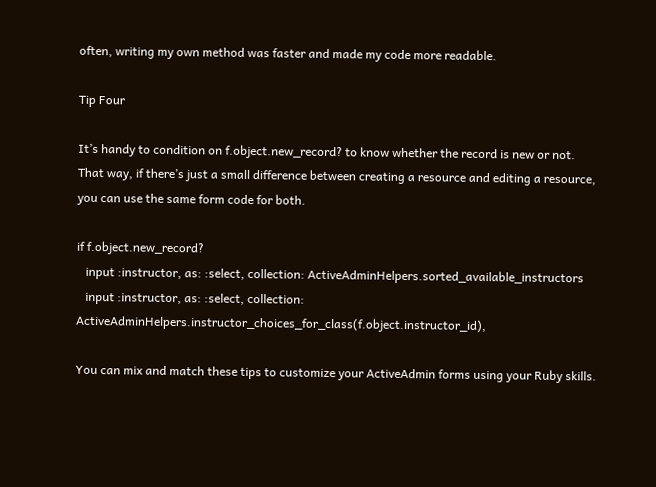often, writing my own method was faster and made my code more readable.

Tip Four

It’s handy to condition on f.object.new_record? to know whether the record is new or not. That way, if there’s just a small difference between creating a resource and editing a resource, you can use the same form code for both.

if f.object.new_record?
   input :instructor, as: :select, collection: ActiveAdminHelpers.sorted_available_instructors
   input :instructor, as: :select, collection: ActiveAdminHelpers.instructor_choices_for_class(f.object.instructor_id),

You can mix and match these tips to customize your ActiveAdmin forms using your Ruby skills.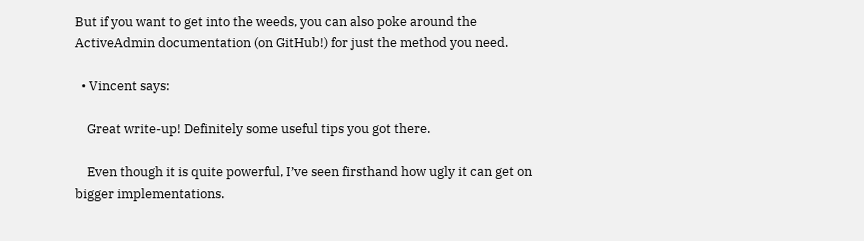But if you want to get into the weeds, you can also poke around the ActiveAdmin documentation (on GitHub!) for just the method you need.

  • Vincent says:

    Great write-up! Definitely some useful tips you got there.

    Even though it is quite powerful, I’ve seen firsthand how ugly it can get on bigger implementations.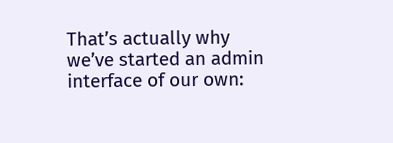That’s actually why we’ve started an admin interface of our own: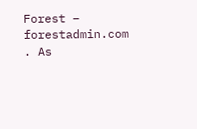Forest – forestadmin.com . As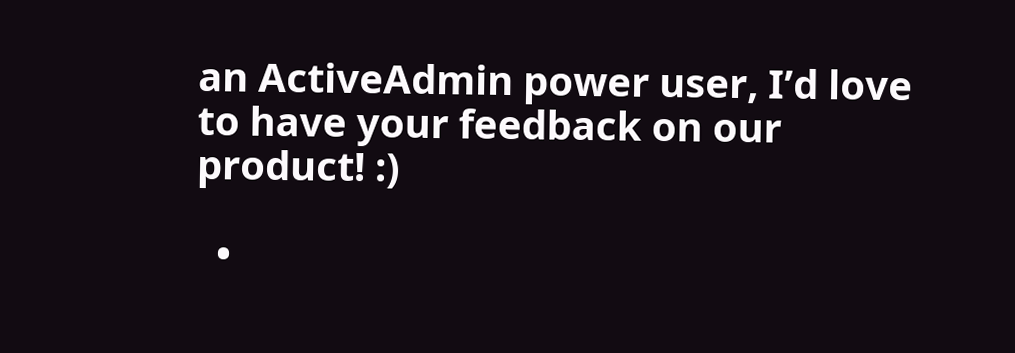an ActiveAdmin power user, I’d love to have your feedback on our product! :)

  •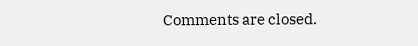Comments are closed.